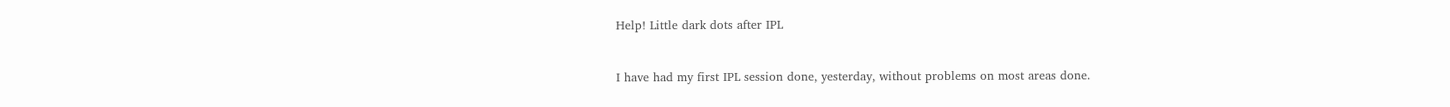Help! Little dark dots after IPL


I have had my first IPL session done, yesterday, without problems on most areas done.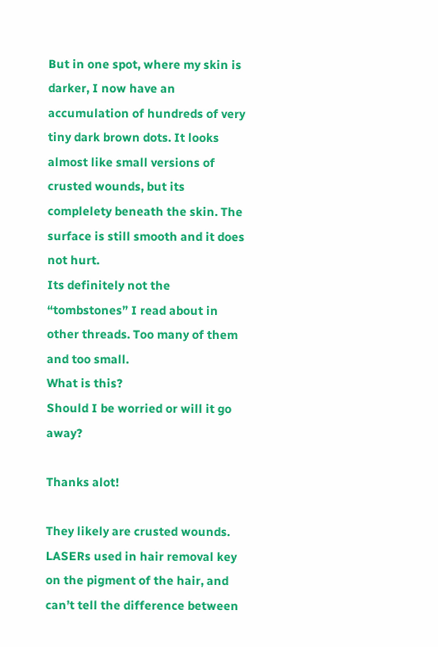But in one spot, where my skin is darker, I now have an accumulation of hundreds of very tiny dark brown dots. It looks almost like small versions of crusted wounds, but its complelety beneath the skin. The surface is still smooth and it does not hurt.
Its definitely not the “tombstones” I read about in other threads. Too many of them and too small.
What is this?
Should I be worried or will it go away?

Thanks alot!

They likely are crusted wounds. LASERs used in hair removal key on the pigment of the hair, and can’t tell the difference between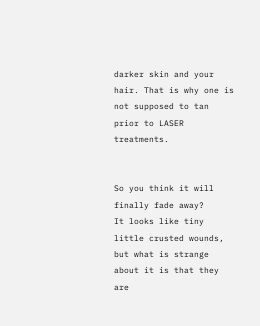darker skin and your hair. That is why one is not supposed to tan prior to LASER treatments.


So you think it will finally fade away?
It looks like tiny little crusted wounds, but what is strange about it is that they are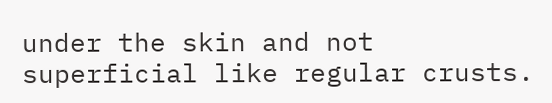under the skin and not superficial like regular crusts.